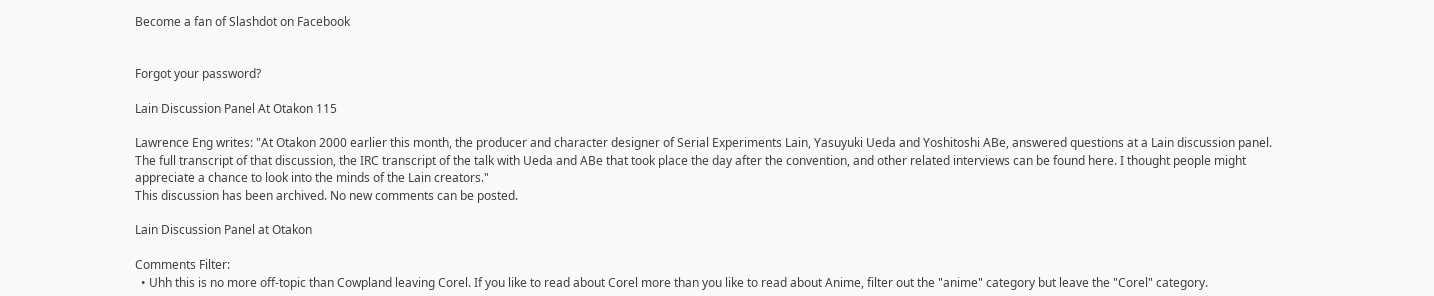Become a fan of Slashdot on Facebook


Forgot your password?

Lain Discussion Panel At Otakon 115

Lawrence Eng writes: "At Otakon 2000 earlier this month, the producer and character designer of Serial Experiments Lain, Yasuyuki Ueda and Yoshitoshi ABe, answered questions at a Lain discussion panel. The full transcript of that discussion, the IRC transcript of the talk with Ueda and ABe that took place the day after the convention, and other related interviews can be found here. I thought people might appreciate a chance to look into the minds of the Lain creators."
This discussion has been archived. No new comments can be posted.

Lain Discussion Panel at Otakon

Comments Filter:
  • Uhh this is no more off-topic than Cowpland leaving Corel. If you like to read about Corel more than you like to read about Anime, filter out the "anime" category but leave the "Corel" category.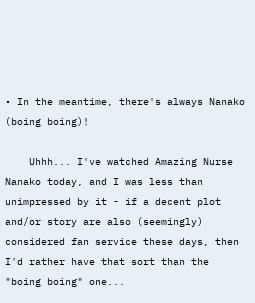• In the meantime, there's always Nanako (boing boing)!

    Uhhh... I've watched Amazing Nurse Nanako today, and I was less than unimpressed by it - if a decent plot and/or story are also (seemingly) considered fan service these days, then I'd rather have that sort than the "boing boing" one...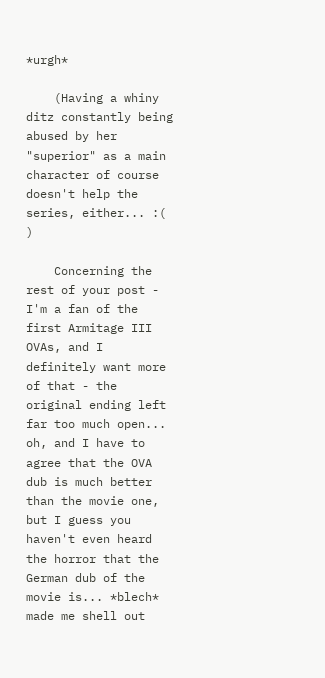*urgh*

    (Having a whiny ditz constantly being abused by her "superior" as a main character of course doesn't help the series, either... :( )

    Concerning the rest of your post - I'm a fan of the first Armitage III OVAs, and I definitely want more of that - the original ending left far too much open... oh, and I have to agree that the OVA dub is much better than the movie one, but I guess you haven't even heard the horror that the German dub of the movie is... *blech* made me shell out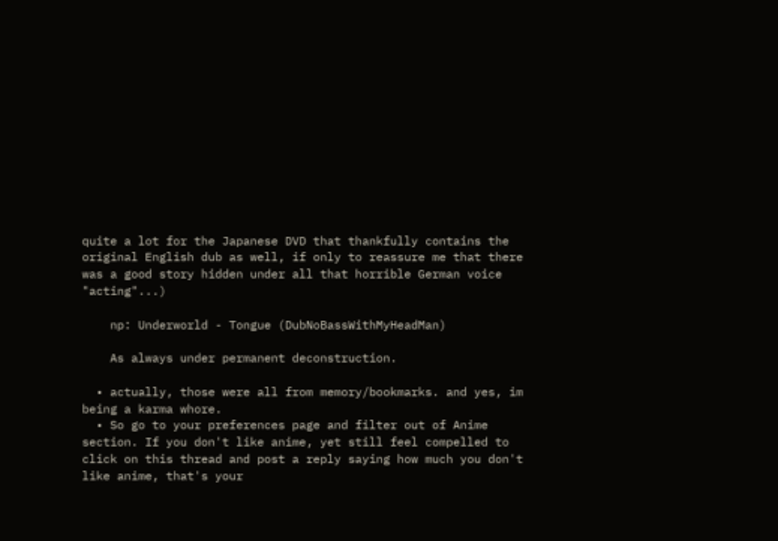quite a lot for the Japanese DVD that thankfully contains the original English dub as well, if only to reassure me that there was a good story hidden under all that horrible German voice "acting"...)

    np: Underworld - Tongue (DubNoBassWithMyHeadMan)

    As always under permanent deconstruction.

  • actually, those were all from memory/bookmarks. and yes, im being a karma whore.
  • So go to your preferences page and filter out of Anime section. If you don't like anime, yet still feel compelled to click on this thread and post a reply saying how much you don't like anime, that's your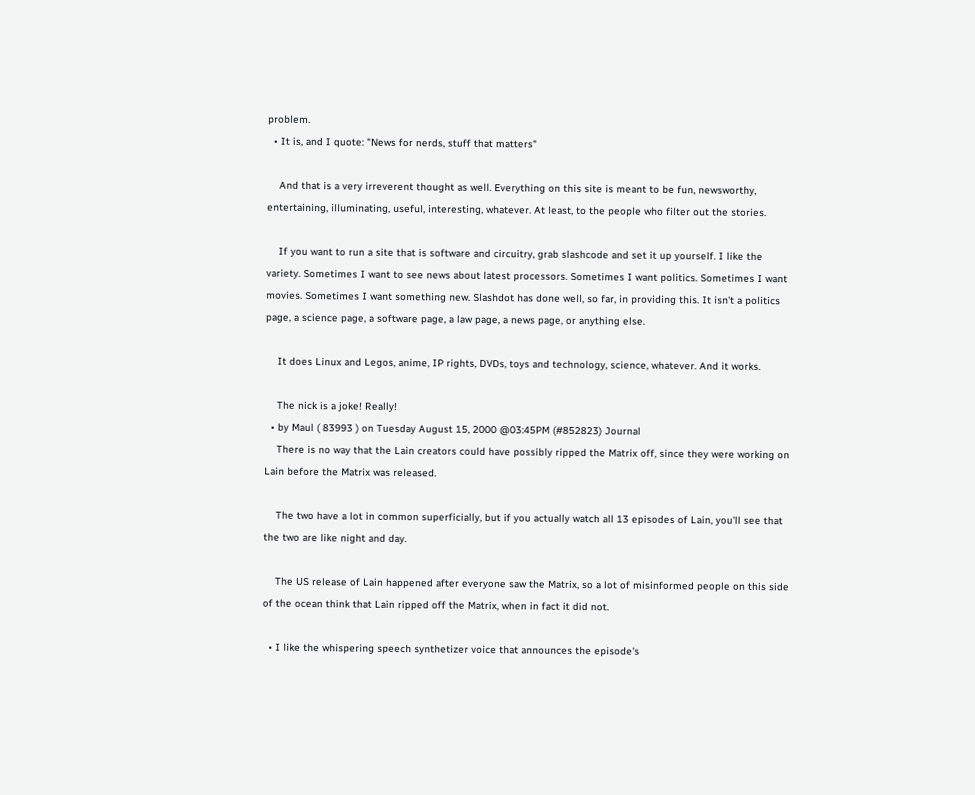problem.
  • It is, and I quote: "News for nerds, stuff that matters"

    And that is a very irreverent thought as well. Everything on this site is meant to be fun, newsworthy, entertaining, illuminating, useful, interesting, whatever. At least, to the people who filter out the stories.

    If you want to run a site that is software and circuitry, grab slashcode and set it up yourself. I like the variety. Sometimes I want to see news about latest processors. Sometimes I want politics. Sometimes I want movies. Sometimes I want something new. Slashdot has done well, so far, in providing this. It isn't a politics page, a science page, a software page, a law page, a news page, or anything else.

    It does Linux and Legos, anime, IP rights, DVDs, toys and technology, science, whatever. And it works.

    The nick is a joke! Really!
  • by Maul ( 83993 ) on Tuesday August 15, 2000 @03:45PM (#852823) Journal
    There is no way that the Lain creators could have possibly ripped the Matrix off, since they were working on Lain before the Matrix was released.

    The two have a lot in common superficially, but if you actually watch all 13 episodes of Lain, you'll see that the two are like night and day.

    The US release of Lain happened after everyone saw the Matrix, so a lot of misinformed people on this side of the ocean think that Lain ripped off the Matrix, when in fact it did not.

  • I like the whispering speech synthetizer voice that announces the episode's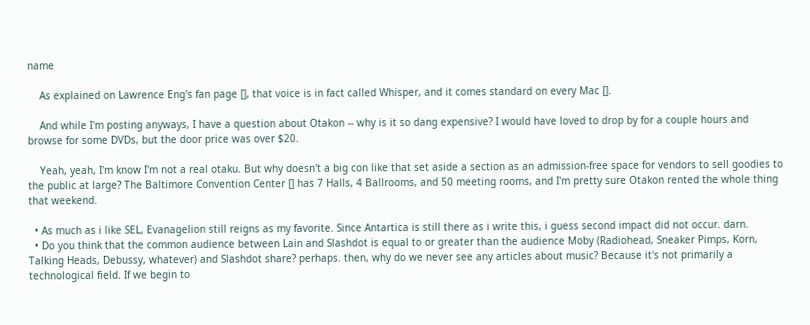name

    As explained on Lawrence Eng's fan page [], that voice is in fact called Whisper, and it comes standard on every Mac [].

    And while I'm posting anyways, I have a question about Otakon -- why is it so dang expensive? I would have loved to drop by for a couple hours and browse for some DVDs, but the door price was over $20.

    Yeah, yeah, I'm know I'm not a real otaku. But why doesn't a big con like that set aside a section as an admission-free space for vendors to sell goodies to the public at large? The Baltimore Convention Center [] has 7 Halls, 4 Ballrooms, and 50 meeting rooms, and I'm pretty sure Otakon rented the whole thing that weekend.

  • As much as i like SEL, Evanagelion still reigns as my favorite. Since Antartica is still there as i write this, i guess second impact did not occur. darn.
  • Do you think that the common audience between Lain and Slashdot is equal to or greater than the audience Moby (Radiohead, Sneaker Pimps, Korn, Talking Heads, Debussy, whatever) and Slashdot share? perhaps. then, why do we never see any articles about music? Because it's not primarily a technological field. If we begin to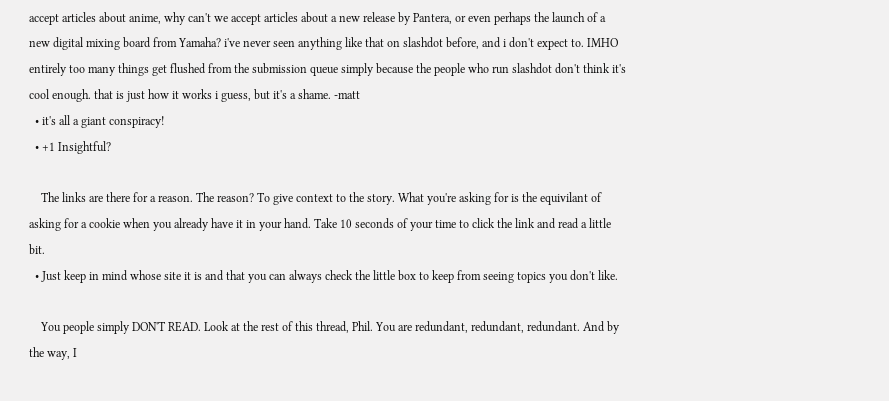accept articles about anime, why can't we accept articles about a new release by Pantera, or even perhaps the launch of a new digital mixing board from Yamaha? i've never seen anything like that on slashdot before, and i don't expect to. IMHO entirely too many things get flushed from the submission queue simply because the people who run slashdot don't think it's cool enough. that is just how it works i guess, but it's a shame. -matt
  • it's all a giant conspiracy!
  • +1 Insightful?

    The links are there for a reason. The reason? To give context to the story. What you're asking for is the equivilant of asking for a cookie when you already have it in your hand. Take 10 seconds of your time to click the link and read a little bit.
  • Just keep in mind whose site it is and that you can always check the little box to keep from seeing topics you don't like.

    You people simply DON'T READ. Look at the rest of this thread, Phil. You are redundant, redundant, redundant. And by the way, I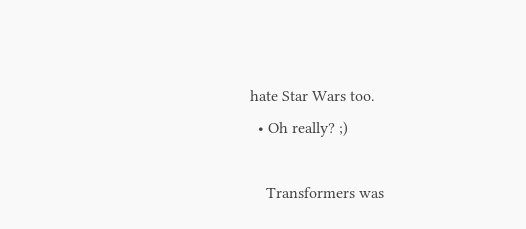hate Star Wars too.
  • Oh really? ;)

    Transformers was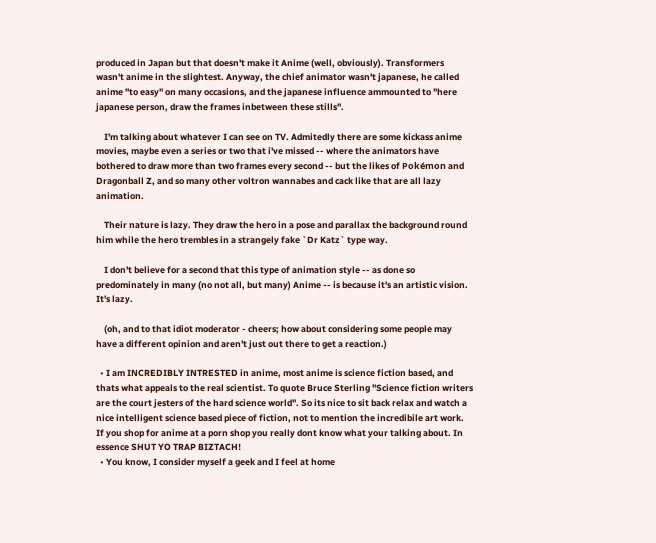produced in Japan but that doesn't make it Anime (well, obviously). Transformers wasn't anime in the slightest. Anyway, the chief animator wasn't japanese, he called anime "to easy" on many occasions, and the japanese influence ammounted to "here japanese person, draw the frames inbetween these stills".

    I'm talking about whatever I can see on TV. Admitedly there are some kickass anime movies, maybe even a series or two that i've missed -- where the animators have bothered to draw more than two frames every second -- but the likes of Pokémon and Dragonball Z, and so many other voltron wannabes and cack like that are all lazy animation.

    Their nature is lazy. They draw the hero in a pose and parallax the background round him while the hero trembles in a strangely fake `Dr Katz` type way.

    I don't believe for a second that this type of animation style -- as done so predominately in many (no not all, but many) Anime -- is because it's an artistic vision. It's lazy.

    (oh, and to that idiot moderator - cheers; how about considering some people may have a different opinion and aren't just out there to get a reaction.)

  • I am INCREDIBLY INTRESTED in anime, most anime is science fiction based, and thats what appeals to the real scientist. To quote Bruce Sterling "Science fiction writers are the court jesters of the hard science world". So its nice to sit back relax and watch a nice intelligent science based piece of fiction, not to mention the incredibile art work. If you shop for anime at a porn shop you really dont know what your talking about. In essence SHUT YO TRAP BIZTACH!
  • You know, I consider myself a geek and I feel at home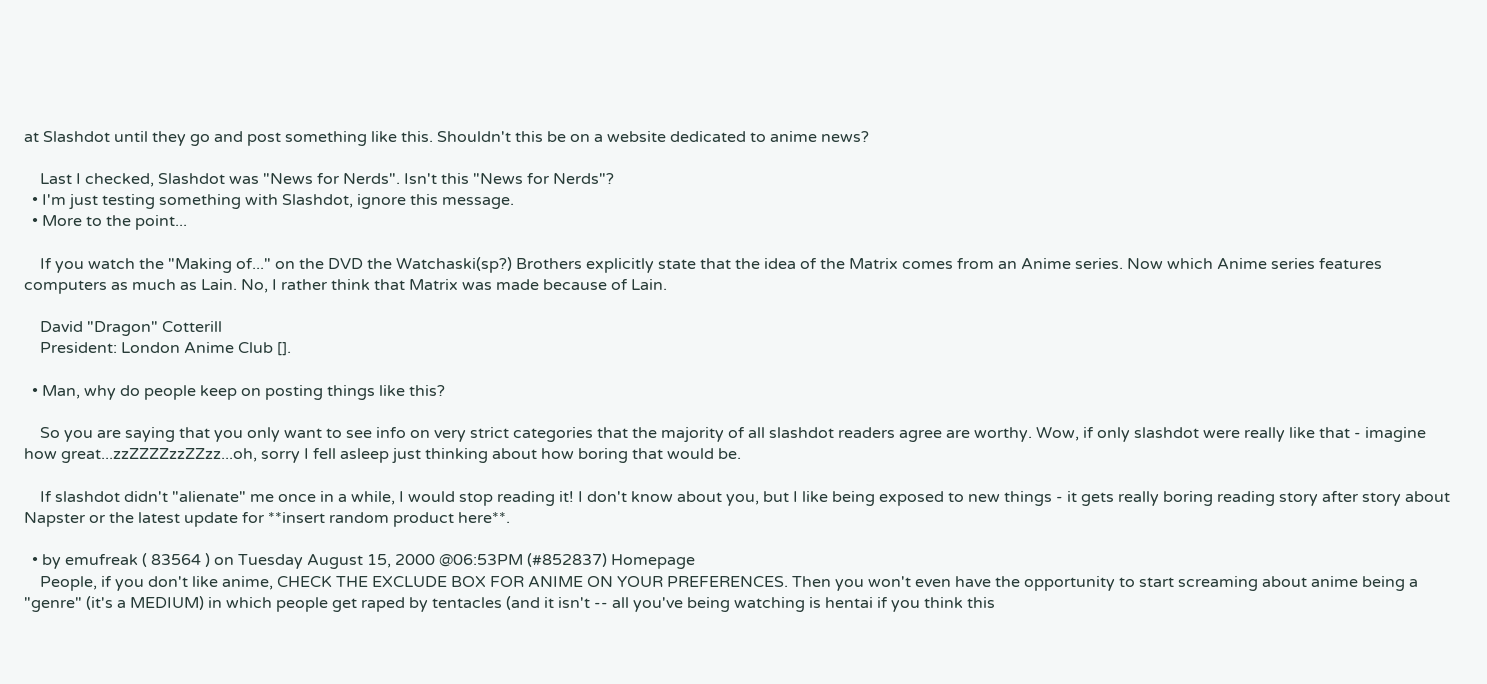at Slashdot until they go and post something like this. Shouldn't this be on a website dedicated to anime news?

    Last I checked, Slashdot was "News for Nerds". Isn't this "News for Nerds"?
  • I'm just testing something with Slashdot, ignore this message.
  • More to the point...

    If you watch the "Making of..." on the DVD the Watchaski(sp?) Brothers explicitly state that the idea of the Matrix comes from an Anime series. Now which Anime series features computers as much as Lain. No, I rather think that Matrix was made because of Lain.

    David "Dragon" Cotterill
    President: London Anime Club [].

  • Man, why do people keep on posting things like this?

    So you are saying that you only want to see info on very strict categories that the majority of all slashdot readers agree are worthy. Wow, if only slashdot were really like that - imagine how great...zzZZZZzzZZzz...oh, sorry I fell asleep just thinking about how boring that would be.

    If slashdot didn't "alienate" me once in a while, I would stop reading it! I don't know about you, but I like being exposed to new things - it gets really boring reading story after story about Napster or the latest update for **insert random product here**.

  • by emufreak ( 83564 ) on Tuesday August 15, 2000 @06:53PM (#852837) Homepage
    People, if you don't like anime, CHECK THE EXCLUDE BOX FOR ANIME ON YOUR PREFERENCES. Then you won't even have the opportunity to start screaming about anime being a "genre" (it's a MEDIUM) in which people get raped by tentacles (and it isn't -- all you've being watching is hentai if you think this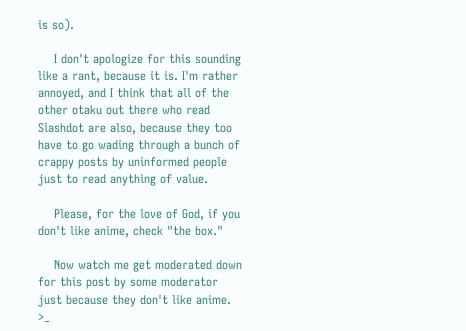is so).

    I don't apologize for this sounding like a rant, because it is. I'm rather annoyed, and I think that all of the other otaku out there who read Slashdot are also, because they too have to go wading through a bunch of crappy posts by uninformed people just to read anything of value.

    Please, for the love of God, if you don't like anime, check "the box."

    Now watch me get moderated down for this post by some moderator just because they don't like anime. >_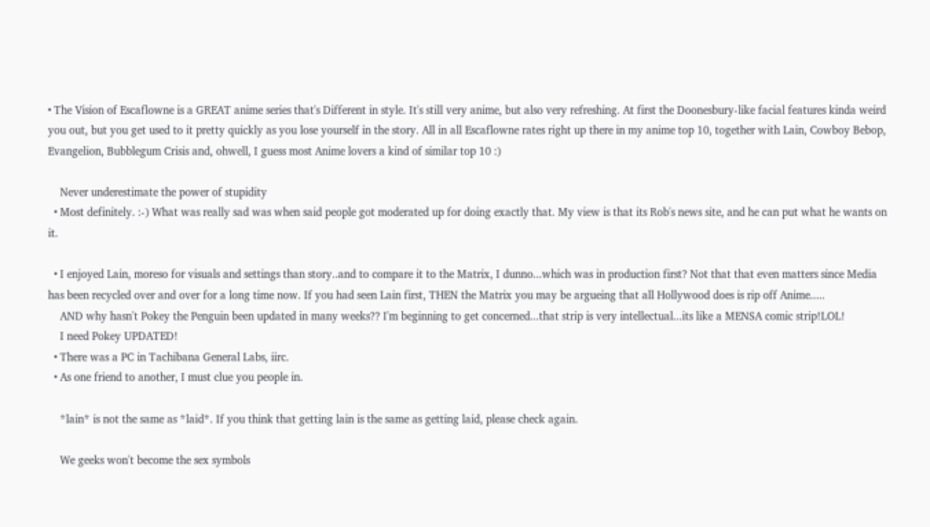• The Vision of Escaflowne is a GREAT anime series that's Different in style. It's still very anime, but also very refreshing. At first the Doonesbury-like facial features kinda weird you out, but you get used to it pretty quickly as you lose yourself in the story. All in all Escaflowne rates right up there in my anime top 10, together with Lain, Cowboy Bebop, Evangelion, Bubblegum Crisis and, ohwell, I guess most Anime lovers a kind of similar top 10 :)

    Never underestimate the power of stupidity
  • Most definitely. :-) What was really sad was when said people got moderated up for doing exactly that. My view is that its Rob's news site, and he can put what he wants on it.

  • I enjoyed Lain, moreso for visuals and settings than story..and to compare it to the Matrix, I dunno...which was in production first? Not that that even matters since Media has been recycled over and over for a long time now. If you had seen Lain first, THEN the Matrix you may be argueing that all Hollywood does is rip off Anime.....
    AND why hasn't Pokey the Penguin been updated in many weeks?? I'm beginning to get concerned...that strip is very intellectual...its like a MENSA comic strip!LOL!
    I need Pokey UPDATED!
  • There was a PC in Tachibana General Labs, iirc.
  • As one friend to another, I must clue you people in.

    *lain* is not the same as *laid*. If you think that getting lain is the same as getting laid, please check again.

    We geeks won't become the sex symbols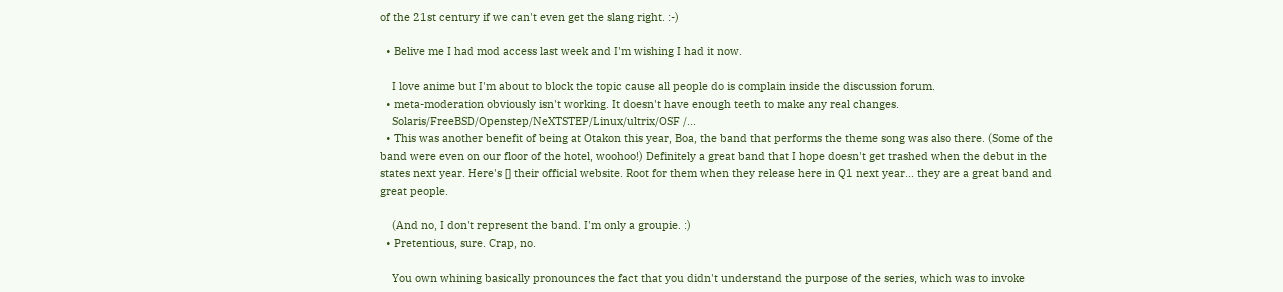of the 21st century if we can't even get the slang right. :-)

  • Belive me I had mod access last week and I'm wishing I had it now.

    I love anime but I'm about to block the topic cause all people do is complain inside the discussion forum.
  • meta-moderation obviously isn't working. It doesn't have enough teeth to make any real changes.
    Solaris/FreeBSD/Openstep/NeXTSTEP/Linux/ultrix/OSF /...
  • This was another benefit of being at Otakon this year, Boa, the band that performs the theme song was also there. (Some of the band were even on our floor of the hotel, woohoo!) Definitely a great band that I hope doesn't get trashed when the debut in the states next year. Here's [] their official website. Root for them when they release here in Q1 next year... they are a great band and great people.

    (And no, I don't represent the band. I'm only a groupie. :)
  • Pretentious, sure. Crap, no.

    You own whining basically pronounces the fact that you didn't understand the purpose of the series, which was to invoke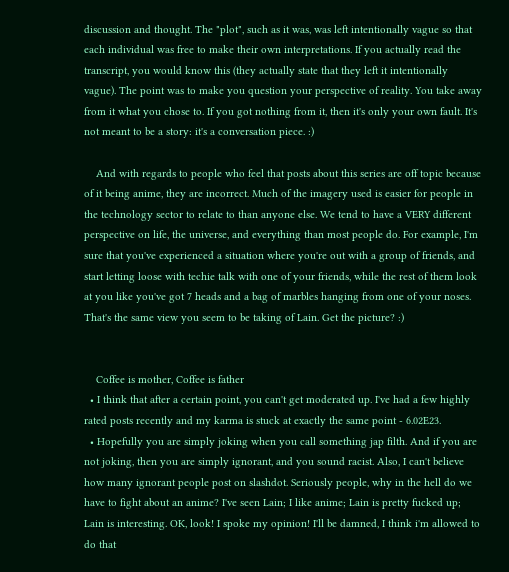discussion and thought. The "plot", such as it was, was left intentionally vague so that each individual was free to make their own interpretations. If you actually read the transcript, you would know this (they actually state that they left it intentionally vague). The point was to make you question your perspective of reality. You take away from it what you chose to. If you got nothing from it, then it's only your own fault. It's not meant to be a story: it's a conversation piece. :)

    And with regards to people who feel that posts about this series are off topic because of it being anime, they are incorrect. Much of the imagery used is easier for people in the technology sector to relate to than anyone else. We tend to have a VERY different perspective on life, the universe, and everything than most people do. For example, I'm sure that you've experienced a situation where you're out with a group of friends, and start letting loose with techie talk with one of your friends, while the rest of them look at you like you've got 7 heads and a bag of marbles hanging from one of your noses. That's the same view you seem to be taking of Lain. Get the picture? :)


    Coffee is mother, Coffee is father
  • I think that after a certain point, you can't get moderated up. I've had a few highly rated posts recently and my karma is stuck at exactly the same point - 6.02E23.
  • Hopefully you are simply joking when you call something jap filth. And if you are not joking, then you are simply ignorant, and you sound racist. Also, I can't believe how many ignorant people post on slashdot. Seriously people, why in the hell do we have to fight about an anime? I've seen Lain; I like anime; Lain is pretty fucked up; Lain is interesting. OK, look! I spoke my opinion! I'll be damned, I think i'm allowed to do that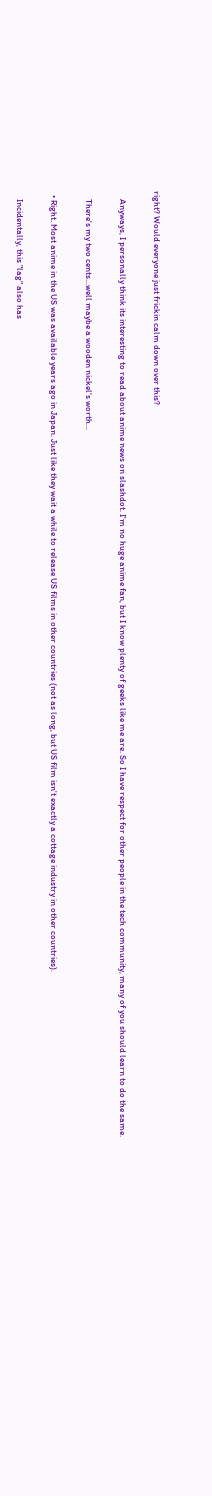right? Would everyone just frickin calm down over this?

    Anyways, I personally think its interesting to read about anime news on slashdot. I'm no huge anime fan, but I know plenty of geeks like me are. So I have respect for other people in the tech community, many of you should learn to do the same.

    There's my two cents...well maybe a wooden nickel's worth...

  • Right. Most anime in the US was available years ago in Japan. Just like they wait a while to release US films in other countries (not as long, but US film isn't exactly a cottage industry in other countries).

    Incidentally, this "lag" also has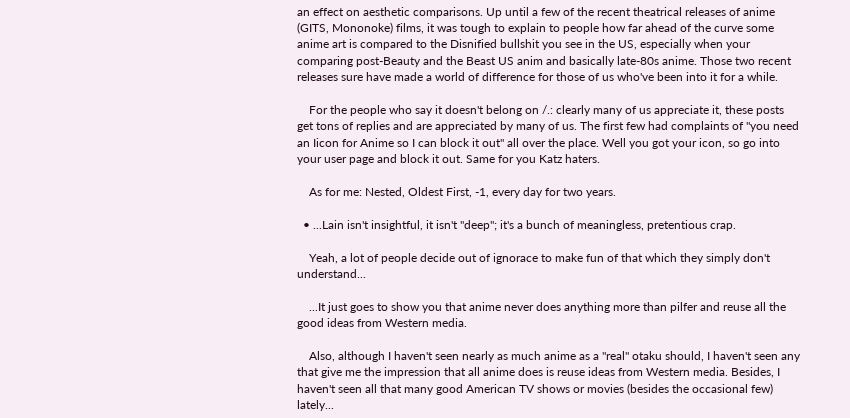an effect on aesthetic comparisons. Up until a few of the recent theatrical releases of anime (GITS, Mononoke) films, it was tough to explain to people how far ahead of the curve some anime art is compared to the Disnified bullshit you see in the US, especially when your comparing post-Beauty and the Beast US anim and basically late-80s anime. Those two recent releases sure have made a world of difference for those of us who've been into it for a while.

    For the people who say it doesn't belong on /.: clearly many of us appreciate it, these posts get tons of replies and are appreciated by many of us. The first few had complaints of "you need an Iicon for Anime so I can block it out" all over the place. Well you got your icon, so go into your user page and block it out. Same for you Katz haters.

    As for me: Nested, Oldest First, -1, every day for two years.

  • ...Lain isn't insightful, it isn't "deep"; it's a bunch of meaningless, pretentious crap.

    Yeah, a lot of people decide out of ignorace to make fun of that which they simply don't understand...

    ...It just goes to show you that anime never does anything more than pilfer and reuse all the good ideas from Western media.

    Also, although I haven't seen nearly as much anime as a "real" otaku should, I haven't seen any that give me the impression that all anime does is reuse ideas from Western media. Besides, I haven't seen all that many good American TV shows or movies (besides the occasional few) lately...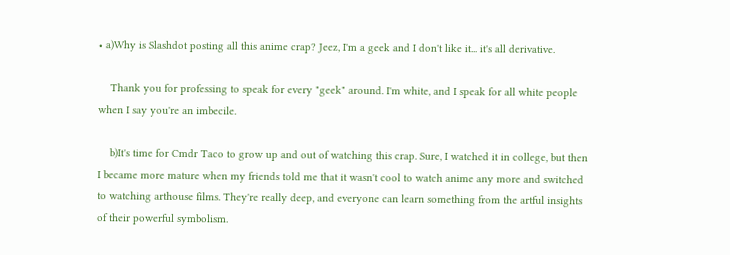• a)Why is Slashdot posting all this anime crap? Jeez, I'm a geek and I don't like it... it's all derivative.

    Thank you for professing to speak for every "geek" around. I'm white, and I speak for all white people when I say you're an imbecile.

    b)It's time for Cmdr Taco to grow up and out of watching this crap. Sure, I watched it in college, but then I became more mature when my friends told me that it wasn't cool to watch anime any more and switched to watching arthouse films. They're really deep, and everyone can learn something from the artful insights of their powerful symbolism.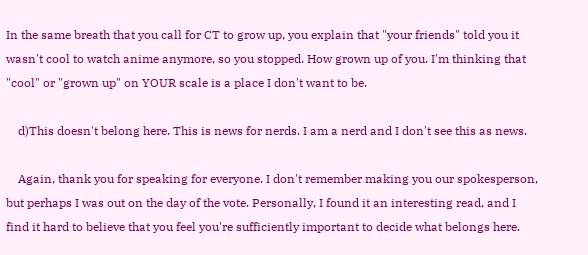In the same breath that you call for CT to grow up, you explain that "your friends" told you it wasn't cool to watch anime anymore, so you stopped. How grown up of you. I'm thinking that "cool" or "grown up" on YOUR scale is a place I don't want to be.

    d)This doesn't belong here. This is news for nerds. I am a nerd and I don't see this as news.

    Again, thank you for speaking for everyone. I don't remember making you our spokesperson, but perhaps I was out on the day of the vote. Personally, I found it an interesting read, and I find it hard to believe that you feel you're sufficiently important to decide what belongs here.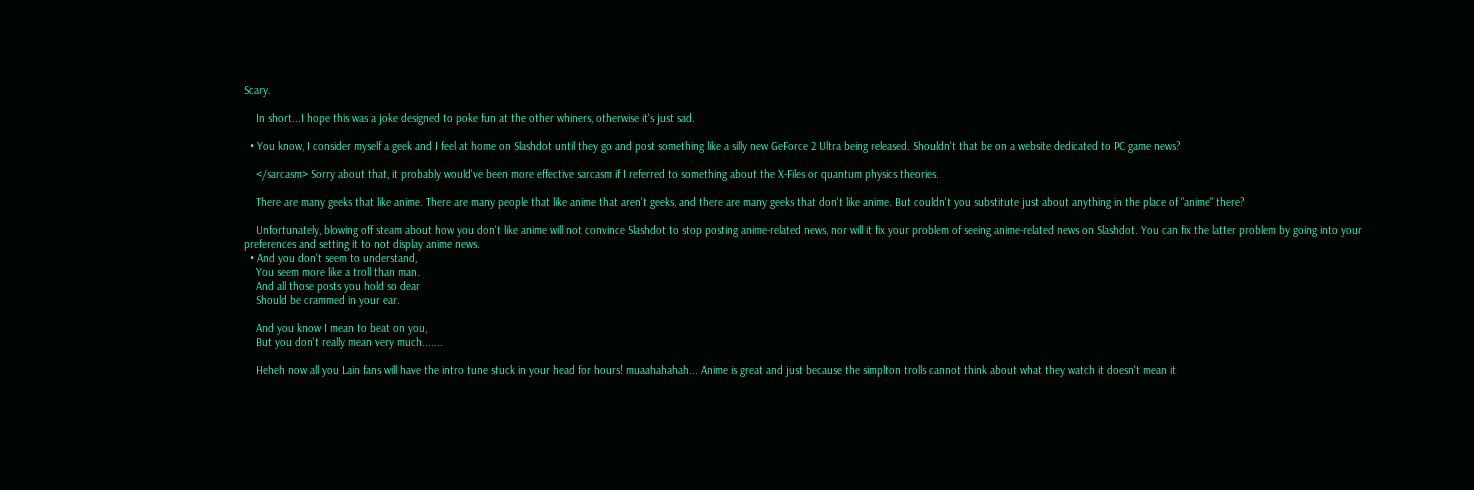Scary.

    In short...I hope this was a joke designed to poke fun at the other whiners, otherwise it's just sad.

  • You know, I consider myself a geek and I feel at home on Slashdot until they go and post something like a silly new GeForce 2 Ultra being released. Shouldn't that be on a website dedicated to PC game news?

    </sarcasm> Sorry about that, it probably would've been more effective sarcasm if I referred to something about the X-Files or quantum physics theories.

    There are many geeks that like anime. There are many people that like anime that aren't geeks, and there are many geeks that don't like anime. But couldn't you substitute just about anything in the place of "anime" there?

    Unfortunately, blowing off steam about how you don't like anime will not convince Slashdot to stop posting anime-related news, nor will it fix your problem of seeing anime-related news on Slashdot. You can fix the latter problem by going into your preferences and setting it to not display anime news.
  • And you don't seem to understand,
    You seem more like a troll than man.
    And all those posts you hold so dear
    Should be crammed in your ear.

    And you know I mean to beat on you,
    But you don't really mean very much.......

    Heheh now all you Lain fans will have the intro tune stuck in your head for hours! muaahahahah... Anime is great and just because the simplton trolls cannot think about what they watch it doesn't mean it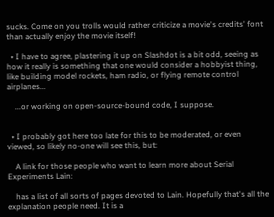sucks. Come on you trolls would rather criticize a movie's credits' font than actually enjoy the movie itself!

  • I have to agree, plastering it up on Slashdot is a bit odd, seeing as how it really is something that one would consider a hobbyist thing, like building model rockets, ham radio, or flying remote control airplanes...

    ...or working on open-source-bound code, I suppose.


  • I probably got here too late for this to be moderated, or even viewed, so likely no-one will see this, but:

    A link for those people who want to learn more about Serial Experiments Lain:

    has a list of all sorts of pages devoted to Lain. Hopefully that's all the explanation people need. It is a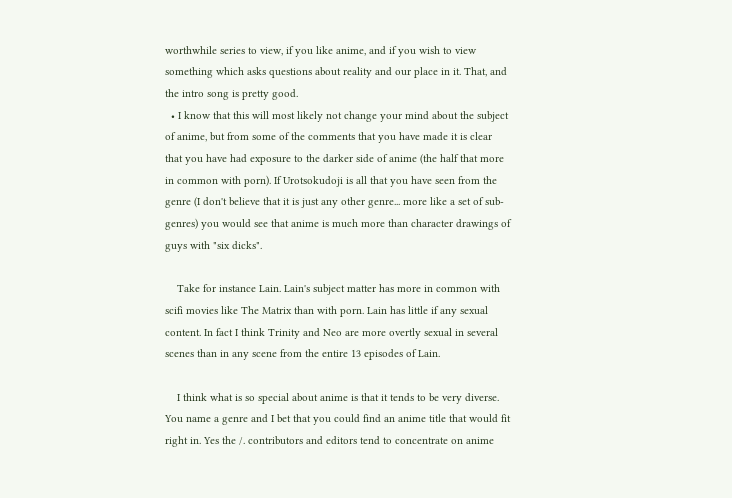worthwhile series to view, if you like anime, and if you wish to view something which asks questions about reality and our place in it. That, and the intro song is pretty good.
  • I know that this will most likely not change your mind about the subject of anime, but from some of the comments that you have made it is clear that you have had exposure to the darker side of anime (the half that more in common with porn). If Urotsokudoji is all that you have seen from the genre (I don't believe that it is just any other genre... more like a set of sub-genres) you would see that anime is much more than character drawings of guys with "six dicks".

    Take for instance Lain. Lain's subject matter has more in common with scifi movies like The Matrix than with porn. Lain has little if any sexual content. In fact I think Trinity and Neo are more overtly sexual in several scenes than in any scene from the entire 13 episodes of Lain.

    I think what is so special about anime is that it tends to be very diverse. You name a genre and I bet that you could find an anime title that would fit right in. Yes the /. contributors and editors tend to concentrate on anime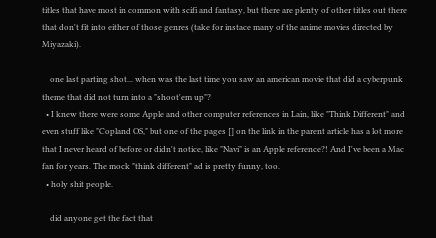titles that have most in common with scifi and fantasy, but there are plenty of other titles out there that don't fit into either of those genres (take for instace many of the anime movies directed by Miyazaki).

    one last parting shot... when was the last time you saw an american movie that did a cyberpunk theme that did not turn into a "shoot'em up"?
  • I knew there were some Apple and other computer references in Lain, like "Think Different" and even stuff like "Copland OS," but one of the pages [] on the link in the parent article has a lot more that I never heard of before or didn't notice, like "Navi" is an Apple reference?! And I've been a Mac fan for years. The mock "think different" ad is pretty funny, too.
  • holy shit people.

    did anyone get the fact that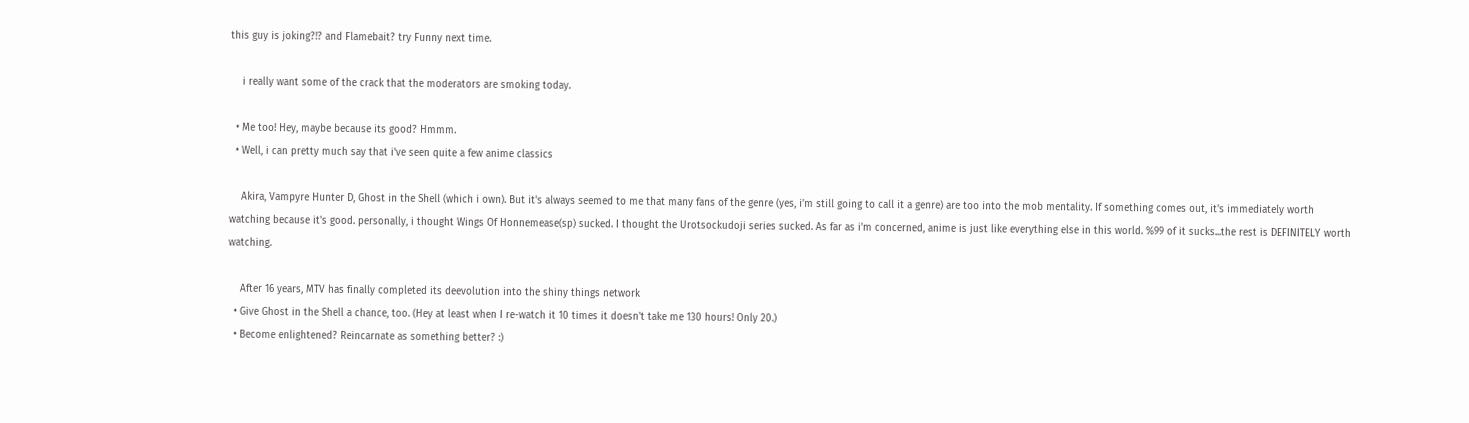this guy is joking?!? and Flamebait? try Funny next time.

    i really want some of the crack that the moderators are smoking today.

  • Me too! Hey, maybe because its good? Hmmm.
  • Well, i can pretty much say that i've seen quite a few anime classics

    Akira, Vampyre Hunter D, Ghost in the Shell (which i own). But it's always seemed to me that many fans of the genre (yes, i'm still going to call it a genre) are too into the mob mentality. If something comes out, it's immediately worth watching because it's good. personally, i thought Wings Of Honnemease(sp) sucked. I thought the Urotsockudoji series sucked. As far as i'm concerned, anime is just like everything else in this world. %99 of it sucks...the rest is DEFINITELY worth watching.

    After 16 years, MTV has finally completed its deevolution into the shiny things network
  • Give Ghost in the Shell a chance, too. (Hey at least when I re-watch it 10 times it doesn't take me 130 hours! Only 20.)
  • Become enlightened? Reincarnate as something better? :)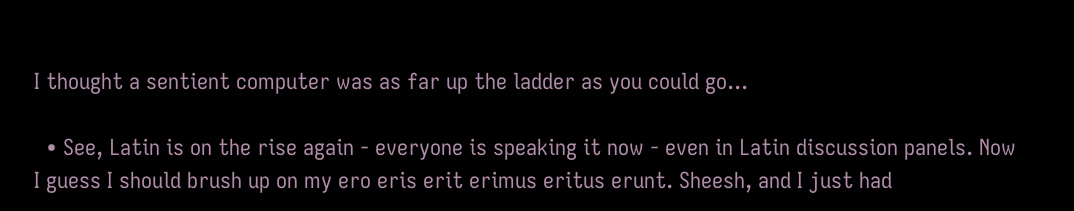I thought a sentient computer was as far up the ladder as you could go...

  • See, Latin is on the rise again - everyone is speaking it now - even in Latin discussion panels. Now I guess I should brush up on my ero eris erit erimus eritus erunt. Sheesh, and I just had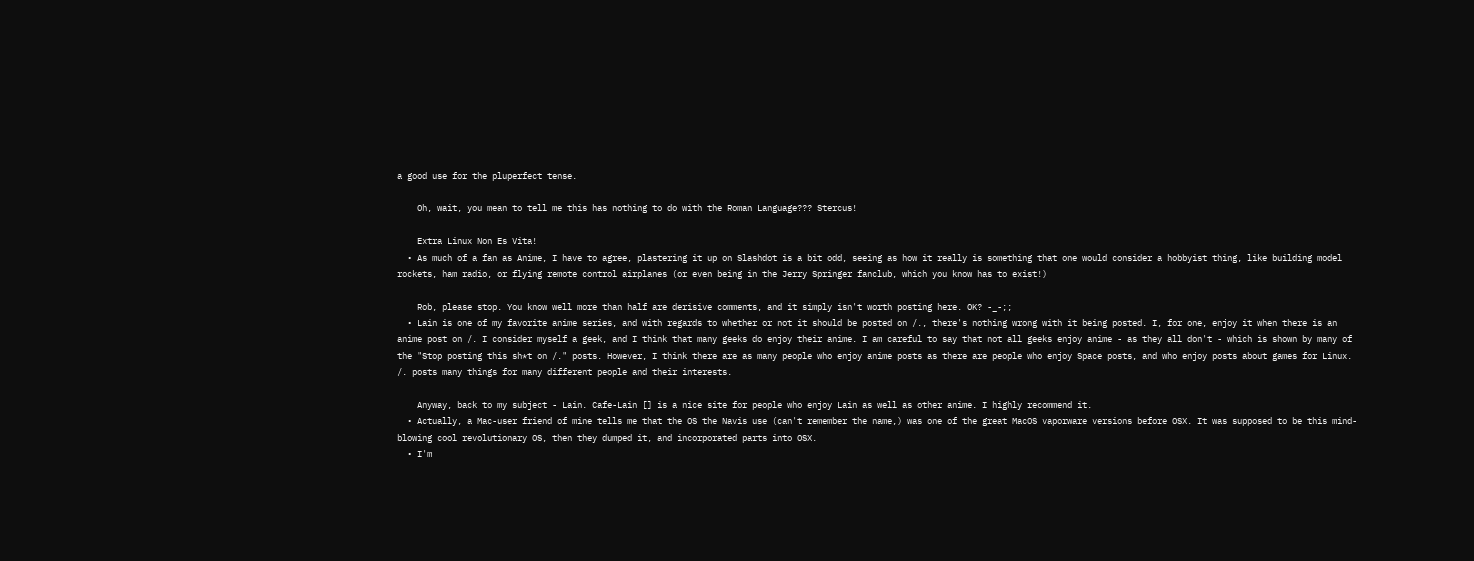a good use for the pluperfect tense.

    Oh, wait, you mean to tell me this has nothing to do with the Roman Language??? Stercus!

    Extra Linux Non Es Vita!
  • As much of a fan as Anime, I have to agree, plastering it up on Slashdot is a bit odd, seeing as how it really is something that one would consider a hobbyist thing, like building model rockets, ham radio, or flying remote control airplanes (or even being in the Jerry Springer fanclub, which you know has to exist!)

    Rob, please stop. You know well more than half are derisive comments, and it simply isn't worth posting here. OK? -_-;;
  • Lain is one of my favorite anime series, and with regards to whether or not it should be posted on /., there's nothing wrong with it being posted. I, for one, enjoy it when there is an anime post on /. I consider myself a geek, and I think that many geeks do enjoy their anime. I am careful to say that not all geeks enjoy anime - as they all don't - which is shown by many of the "Stop posting this sh*t on /." posts. However, I think there are as many people who enjoy anime posts as there are people who enjoy Space posts, and who enjoy posts about games for Linux. /. posts many things for many different people and their interests.

    Anyway, back to my subject - Lain. Cafe-Lain [] is a nice site for people who enjoy Lain as well as other anime. I highly recommend it.
  • Actually, a Mac-user friend of mine tells me that the OS the Navis use (can't remember the name,) was one of the great MacOS vaporware versions before OSX. It was supposed to be this mind-blowing cool revolutionary OS, then they dumped it, and incorporated parts into OSX.
  • I'm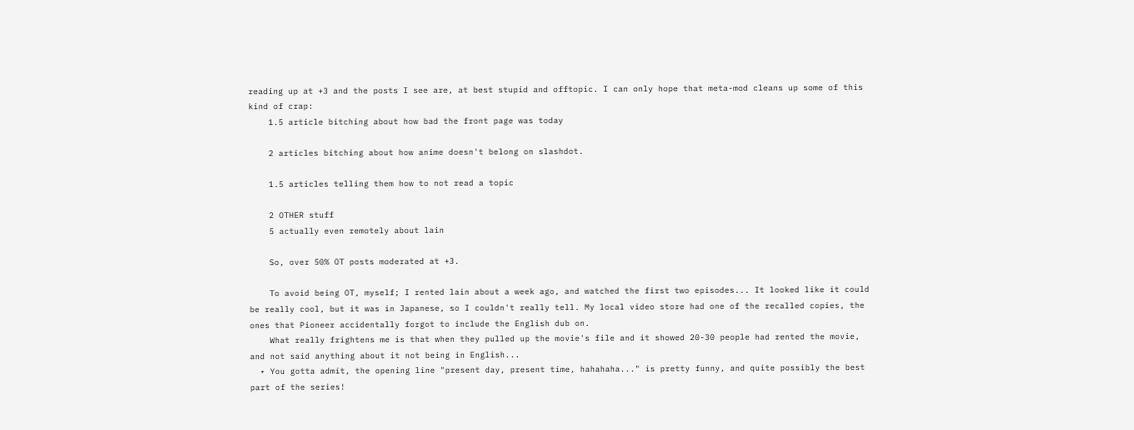reading up at +3 and the posts I see are, at best stupid and offtopic. I can only hope that meta-mod cleans up some of this kind of crap:
    1.5 article bitching about how bad the front page was today

    2 articles bitching about how anime doesn't belong on slashdot.

    1.5 articles telling them how to not read a topic

    2 OTHER stuff
    5 actually even remotely about lain

    So, over 50% OT posts moderated at +3.

    To avoid being OT, myself; I rented lain about a week ago, and watched the first two episodes... It looked like it could be really cool, but it was in Japanese, so I couldn't really tell. My local video store had one of the recalled copies, the ones that Pioneer accidentally forgot to include the English dub on.
    What really frightens me is that when they pulled up the movie's file and it showed 20-30 people had rented the movie, and not said anything about it not being in English...
  • You gotta admit, the opening line "present day, present time, hahahaha..." is pretty funny, and quite possibly the best part of the series!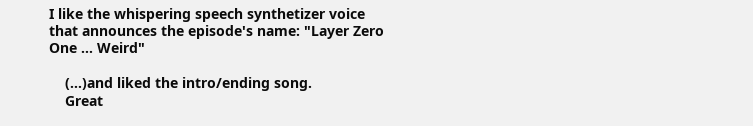I like the whispering speech synthetizer voice that announces the episode's name: "Layer Zero One ... Weird"

    (...)and liked the intro/ending song.
    Great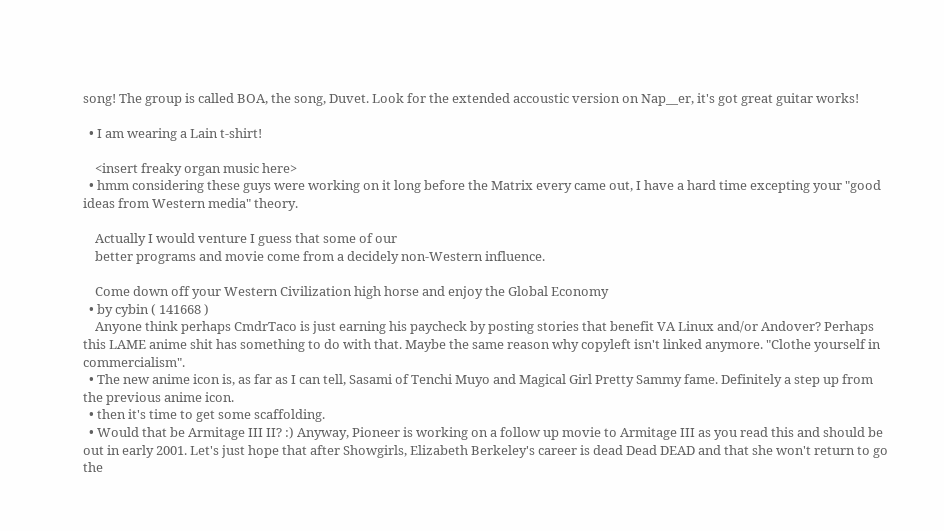song! The group is called BOA, the song, Duvet. Look for the extended accoustic version on Nap__er, it's got great guitar works!

  • I am wearing a Lain t-shirt!

    <insert freaky organ music here>
  • hmm considering these guys were working on it long before the Matrix every came out, I have a hard time excepting your "good ideas from Western media" theory.

    Actually I would venture I guess that some of our
    better programs and movie come from a decidely non-Western influence.

    Come down off your Western Civilization high horse and enjoy the Global Economy
  • by cybin ( 141668 )
    Anyone think perhaps CmdrTaco is just earning his paycheck by posting stories that benefit VA Linux and/or Andover? Perhaps this LAME anime shit has something to do with that. Maybe the same reason why copyleft isn't linked anymore. "Clothe yourself in commercialism".
  • The new anime icon is, as far as I can tell, Sasami of Tenchi Muyo and Magical Girl Pretty Sammy fame. Definitely a step up from the previous anime icon.
  • then it's time to get some scaffolding.
  • Would that be Armitage III II? :) Anyway, Pioneer is working on a follow up movie to Armitage III as you read this and should be out in early 2001. Let's just hope that after Showgirls, Elizabeth Berkeley's career is dead Dead DEAD and that she won't return to go the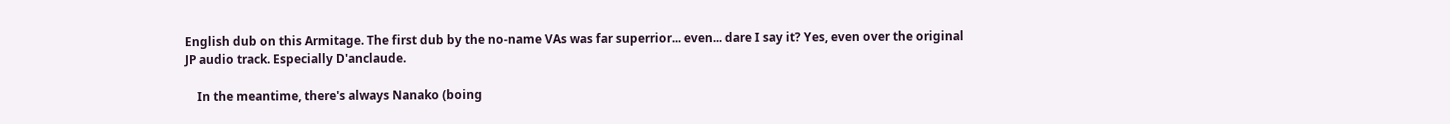English dub on this Armitage. The first dub by the no-name VAs was far superrior... even... dare I say it? Yes, even over the original JP audio track. Especially D'anclaude.

    In the meantime, there's always Nanako (boing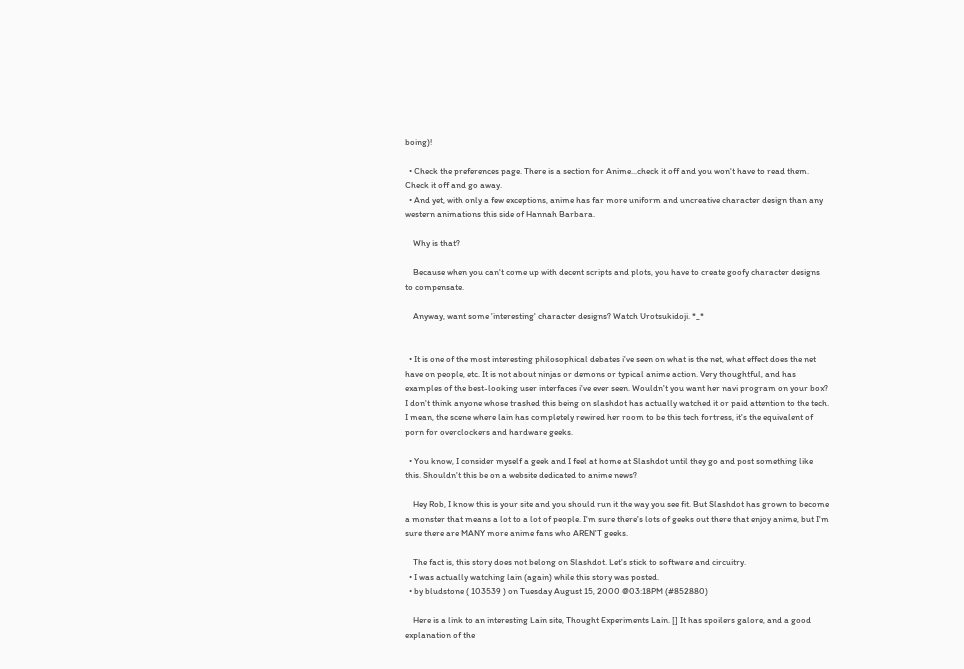boing)!

  • Check the preferences page. There is a section for Anime...check it off and you won't have to read them. Check it off and go away.
  • And yet, with only a few exceptions, anime has far more uniform and uncreative character design than any western animations this side of Hannah Barbara.

    Why is that?

    Because when you can't come up with decent scripts and plots, you have to create goofy character designs to compensate.

    Anyway, want some 'interesting' character designs? Watch Urotsukidoji. *_*


  • It is one of the most interesting philosophical debates i've seen on what is the net, what effect does the net have on people, etc. It is not about ninjas or demons or typical anime action. Very thoughtful, and has examples of the best-looking user interfaces i've ever seen. Wouldn't you want her navi program on your box? I don't think anyone whose trashed this being on slashdot has actually watched it or paid attention to the tech. I mean, the scene where lain has completely rewired her room to be this tech fortress, it's the equivalent of porn for overclockers and hardware geeks.

  • You know, I consider myself a geek and I feel at home at Slashdot until they go and post something like this. Shouldn't this be on a website dedicated to anime news?

    Hey Rob, I know this is your site and you should run it the way you see fit. But Slashdot has grown to become a monster that means a lot to a lot of people. I'm sure there's lots of geeks out there that enjoy anime, but I'm sure there are MANY more anime fans who AREN'T geeks.

    The fact is, this story does not belong on Slashdot. Let's stick to software and circuitry.
  • I was actually watching lain (again) while this story was posted.
  • by bludstone ( 103539 ) on Tuesday August 15, 2000 @03:18PM (#852880)

    Here is a link to an interesting Lain site, Thought Experiments Lain. [] It has spoilers galore, and a good explanation of the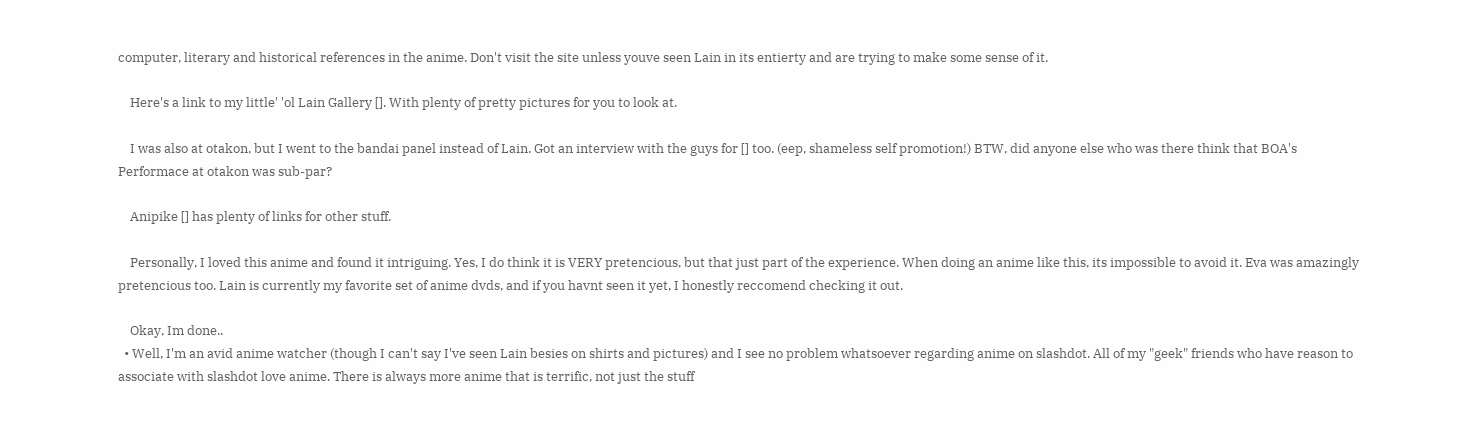computer, literary and historical references in the anime. Don't visit the site unless youve seen Lain in its entierty and are trying to make some sense of it.

    Here's a link to my little' 'ol Lain Gallery []. With plenty of pretty pictures for you to look at.

    I was also at otakon, but I went to the bandai panel instead of Lain. Got an interview with the guys for [] too. (eep, shameless self promotion!) BTW, did anyone else who was there think that BOA's Performace at otakon was sub-par?

    Anipike [] has plenty of links for other stuff.

    Personally, I loved this anime and found it intriguing. Yes, I do think it is VERY pretencious, but that just part of the experience. When doing an anime like this, its impossible to avoid it. Eva was amazingly pretencious too. Lain is currently my favorite set of anime dvds, and if you havnt seen it yet, I honestly reccomend checking it out.

    Okay, Im done..
  • Well, I'm an avid anime watcher (though I can't say I've seen Lain besies on shirts and pictures) and I see no problem whatsoever regarding anime on slashdot. All of my "geek" friends who have reason to associate with slashdot love anime. There is always more anime that is terrific, not just the stuff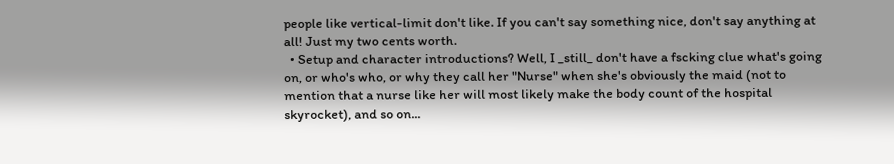people like vertical-limit don't like. If you can't say something nice, don't say anything at all! Just my two cents worth.
  • Setup and character introductions? Well, I _still_ don't have a fscking clue what's going on, or who's who, or why they call her "Nurse" when she's obviously the maid (not to mention that a nurse like her will most likely make the body count of the hospital skyrocket), and so on...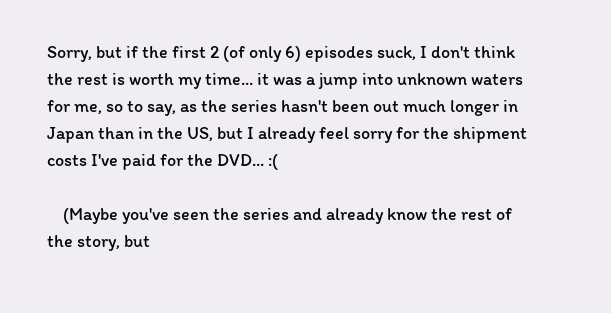Sorry, but if the first 2 (of only 6) episodes suck, I don't think the rest is worth my time... it was a jump into unknown waters for me, so to say, as the series hasn't been out much longer in Japan than in the US, but I already feel sorry for the shipment costs I've paid for the DVD... :(

    (Maybe you've seen the series and already know the rest of the story, but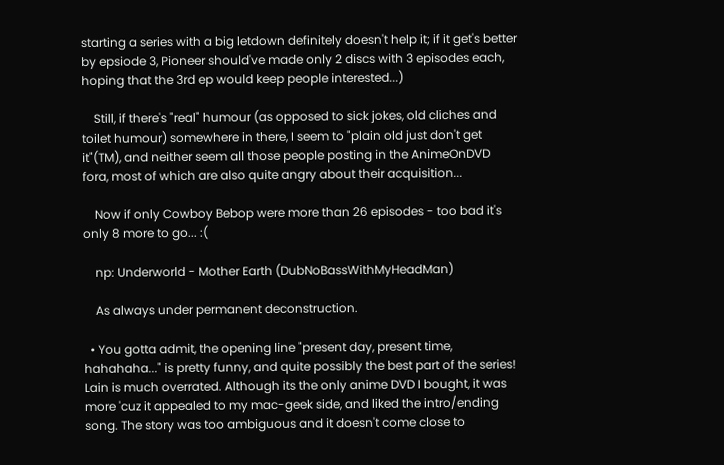starting a series with a big letdown definitely doesn't help it; if it get's better by epsiode 3, Pioneer should've made only 2 discs with 3 episodes each, hoping that the 3rd ep would keep people interested...)

    Still, if there's "real" humour (as opposed to sick jokes, old cliches and toilet humour) somewhere in there, I seem to "plain old just don't get it"(TM), and neither seem all those people posting in the AnimeOnDVD fora, most of which are also quite angry about their acquisition...

    Now if only Cowboy Bebop were more than 26 episodes - too bad it's only 8 more to go... :(

    np: Underworld - Mother Earth (DubNoBassWithMyHeadMan)

    As always under permanent deconstruction.

  • You gotta admit, the opening line "present day, present time, hahahaha..." is pretty funny, and quite possibly the best part of the series! Lain is much overrated. Although its the only anime DVD I bought, it was more 'cuz it appealed to my mac-geek side, and liked the intro/ending song. The story was too ambiguous and it doesn't come close to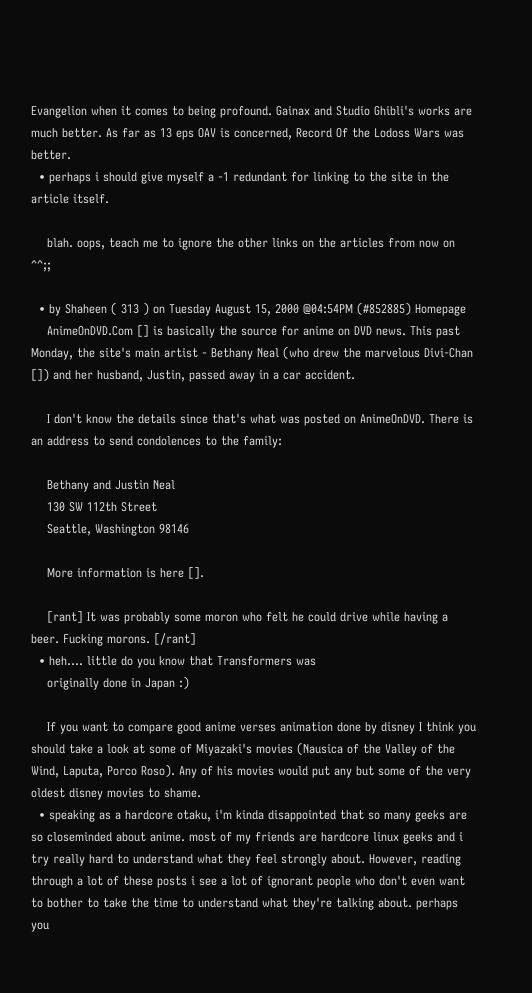Evangelion when it comes to being profound. Gainax and Studio Ghibli's works are much better. As far as 13 eps OAV is concerned, Record Of the Lodoss Wars was better.
  • perhaps i should give myself a -1 redundant for linking to the site in the article itself.

    blah. oops, teach me to ignore the other links on the articles from now on ^^;;

  • by Shaheen ( 313 ) on Tuesday August 15, 2000 @04:54PM (#852885) Homepage
    AnimeOnDVD.Com [] is basically the source for anime on DVD news. This past Monday, the site's main artist - Bethany Neal (who drew the marvelous Divi-Chan []) and her husband, Justin, passed away in a car accident.

    I don't know the details since that's what was posted on AnimeOnDVD. There is an address to send condolences to the family:

    Bethany and Justin Neal
    130 SW 112th Street
    Seattle, Washington 98146

    More information is here [].

    [rant] It was probably some moron who felt he could drive while having a beer. Fucking morons. [/rant]
  • heh.... little do you know that Transformers was
    originally done in Japan :)

    If you want to compare good anime verses animation done by disney I think you should take a look at some of Miyazaki's movies (Nausica of the Valley of the Wind, Laputa, Porco Roso). Any of his movies would put any but some of the very oldest disney movies to shame.
  • speaking as a hardcore otaku, i'm kinda disappointed that so many geeks are so closeminded about anime. most of my friends are hardcore linux geeks and i try really hard to understand what they feel strongly about. However, reading through a lot of these posts i see a lot of ignorant people who don't even want to bother to take the time to understand what they're talking about. perhaps you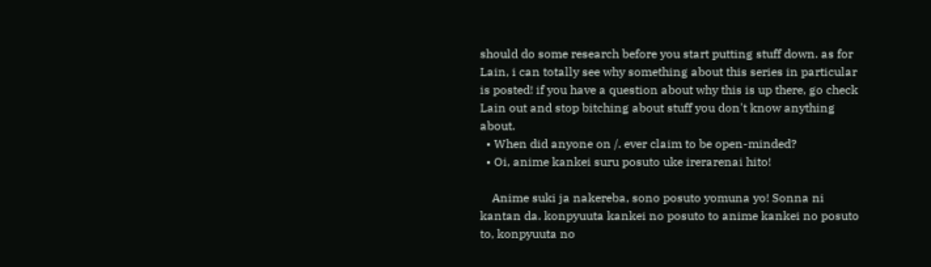should do some research before you start putting stuff down. as for Lain, i can totally see why something about this series in particular is posted! if you have a question about why this is up there, go check Lain out and stop bitching about stuff you don't know anything about.
  • When did anyone on /. ever claim to be open-minded?
  • Oi, anime kankei suru posuto uke irerarenai hito!

    Anime suki ja nakereba, sono posuto yomuna yo! Sonna ni kantan da. konpyuuta kankei no posuto to anime kankei no posuto to, konpyuuta no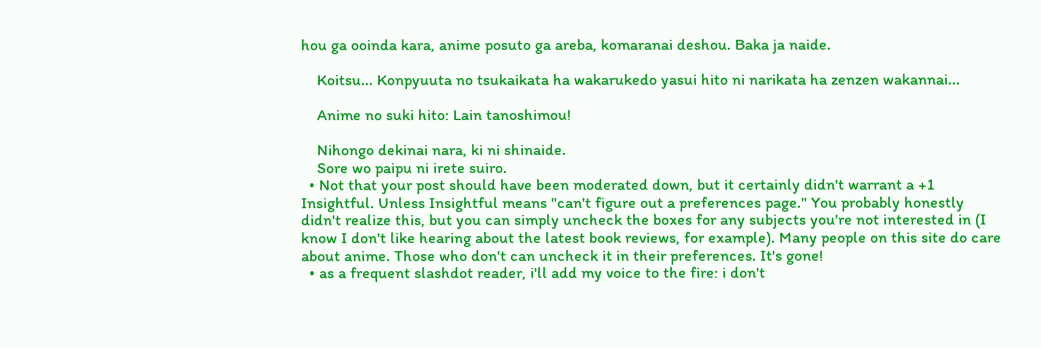hou ga ooinda kara, anime posuto ga areba, komaranai deshou. Baka ja naide.

    Koitsu... Konpyuuta no tsukaikata ha wakarukedo yasui hito ni narikata ha zenzen wakannai...

    Anime no suki hito: Lain tanoshimou!

    Nihongo dekinai nara, ki ni shinaide.
    Sore wo paipu ni irete suiro.
  • Not that your post should have been moderated down, but it certainly didn't warrant a +1 Insightful. Unless Insightful means "can't figure out a preferences page." You probably honestly didn't realize this, but you can simply uncheck the boxes for any subjects you're not interested in (I know I don't like hearing about the latest book reviews, for example). Many people on this site do care about anime. Those who don't can uncheck it in their preferences. It's gone!
  • as a frequent slashdot reader, i'll add my voice to the fire: i don't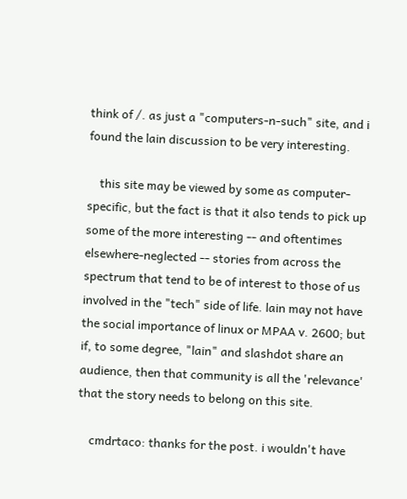think of /. as just a "computers-n-such" site, and i found the lain discussion to be very interesting.

    this site may be viewed by some as computer-specific, but the fact is that it also tends to pick up some of the more interesting -- and oftentimes elsewhere-neglected -- stories from across the spectrum that tend to be of interest to those of us involved in the "tech" side of life. lain may not have the social importance of linux or MPAA v. 2600; but if, to some degree, "lain" and slashdot share an audience, then that community is all the 'relevance' that the story needs to belong on this site.

    cmdrtaco: thanks for the post. i wouldn't have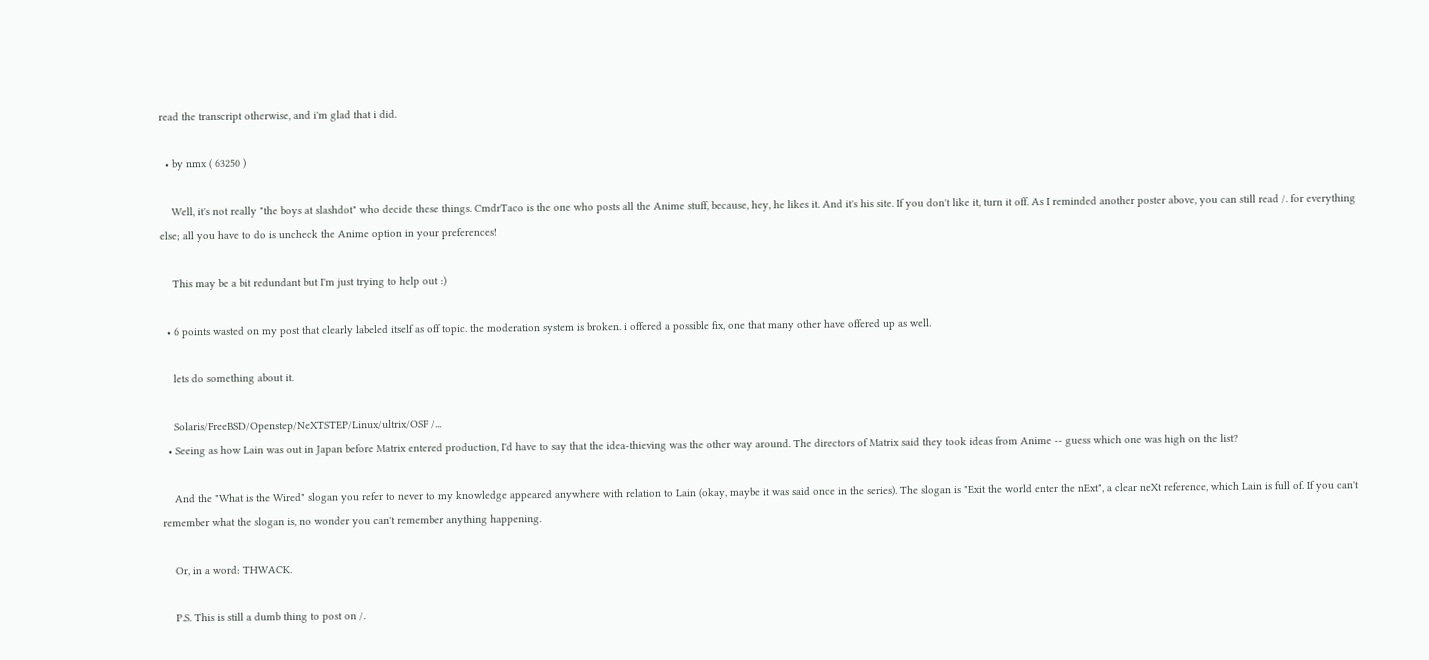read the transcript otherwise, and i'm glad that i did.

  • by nmx ( 63250 )

    Well, it's not really "the boys at slashdot" who decide these things. CmdrTaco is the one who posts all the Anime stuff, because, hey, he likes it. And it's his site. If you don't like it, turn it off. As I reminded another poster above, you can still read /. for everything else; all you have to do is uncheck the Anime option in your preferences!

    This may be a bit redundant but I'm just trying to help out :)

  • 6 points wasted on my post that clearly labeled itself as off topic. the moderation system is broken. i offered a possible fix, one that many other have offered up as well.

    lets do something about it.

    Solaris/FreeBSD/Openstep/NeXTSTEP/Linux/ultrix/OSF /...
  • Seeing as how Lain was out in Japan before Matrix entered production, I'd have to say that the idea-thieving was the other way around. The directors of Matrix said they took ideas from Anime -- guess which one was high on the list?

    And the "What is the Wired" slogan you refer to never to my knowledge appeared anywhere with relation to Lain (okay, maybe it was said once in the series). The slogan is "Exit the world enter the nExt", a clear neXt reference, which Lain is full of. If you can't remember what the slogan is, no wonder you can't remember anything happening.

    Or, in a word: THWACK.

    P.S. This is still a dumb thing to post on /.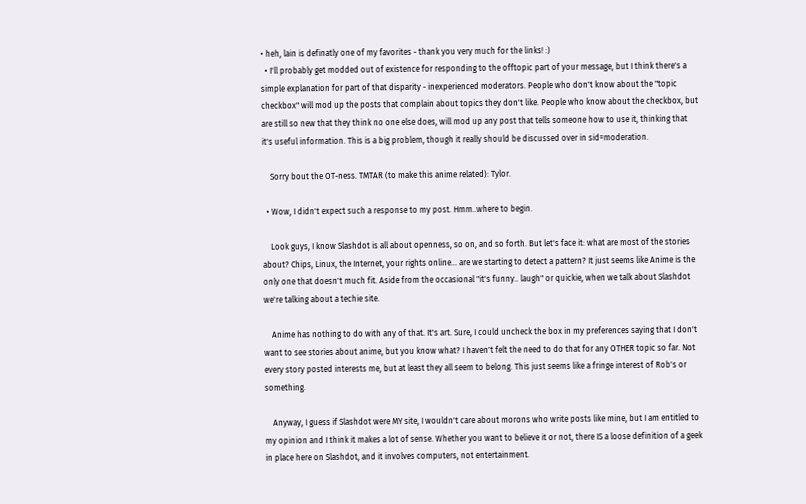• heh, lain is definatly one of my favorites - thank you very much for the links! :)
  • I'll probably get modded out of existence for responding to the offtopic part of your message, but I think there's a simple explanation for part of that disparity - inexperienced moderators. People who don't know about the "topic checkbox" will mod up the posts that complain about topics they don't like. People who know about the checkbox, but are still so new that they think no one else does, will mod up any post that tells someone how to use it, thinking that it's useful information. This is a big problem, though it really should be discussed over in sid=moderation.

    Sorry bout the OT-ness. TMTAR (to make this anime related): Tylor.

  • Wow, I didn't expect such a response to my post. Hmm..where to begin.

    Look guys, I know Slashdot is all about openness, so on, and so forth. But let's face it: what are most of the stories about? Chips, Linux, the Internet, your rights online... are we starting to detect a pattern? It just seems like Anime is the only one that doesn't much fit. Aside from the occasional "it's funny.. laugh" or quickie, when we talk about Slashdot we're talking about a techie site.

    Anime has nothing to do with any of that. It's art. Sure, I could uncheck the box in my preferences saying that I don't want to see stories about anime, but you know what? I haven't felt the need to do that for any OTHER topic so far. Not every story posted interests me, but at least they all seem to belong. This just seems like a fringe interest of Rob's or something.

    Anyway, I guess if Slashdot were MY site, I wouldn't care about morons who write posts like mine, but I am entitled to my opinion and I think it makes a lot of sense. Whether you want to believe it or not, there IS a loose definition of a geek in place here on Slashdot, and it involves computers, not entertainment.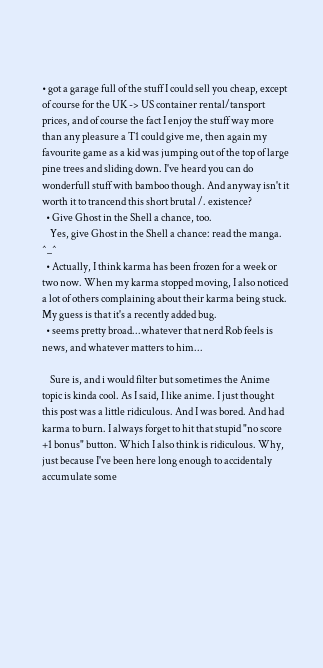• got a garage full of the stuff I could sell you cheap, except of course for the UK -> US container rental/tansport prices, and of course the fact I enjoy the stuff way more than any pleasure a T1 could give me, then again my favourite game as a kid was jumping out of the top of large pine trees and sliding down. I've heard you can do wonderfull stuff with bamboo though. And anyway isn't it worth it to trancend this short brutal /. existence?
  • Give Ghost in the Shell a chance, too.
    Yes, give Ghost in the Shell a chance: read the manga. ^_^
  • Actually, I think karma has been frozen for a week or two now. When my karma stopped moving, I also noticed a lot of others complaining about their karma being stuck. My guess is that it's a recently added bug.
  • seems pretty broad...whatever that nerd Rob feels is news, and whatever matters to him...

    Sure is, and i would filter but sometimes the Anime topic is kinda cool. As I said, I like anime. I just thought this post was a little ridiculous. And I was bored. And had karma to burn. I always forget to hit that stupid "no score +1 bonus" button. Which I also think is ridiculous. Why, just because I've been here long enough to accidentaly accumulate some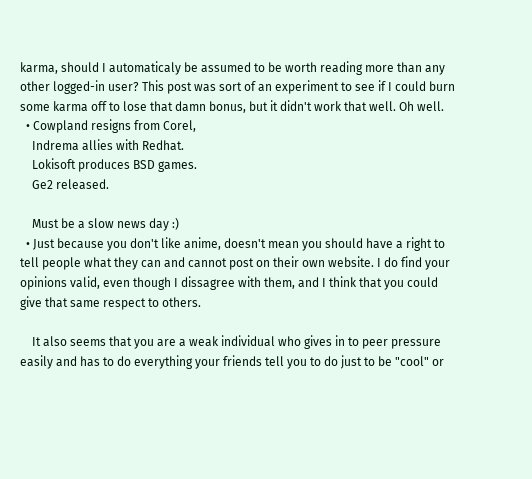karma, should I automaticaly be assumed to be worth reading more than any other logged-in user? This post was sort of an experiment to see if I could burn some karma off to lose that damn bonus, but it didn't work that well. Oh well.
  • Cowpland resigns from Corel,
    Indrema allies with Redhat.
    Lokisoft produces BSD games.
    Ge2 released.

    Must be a slow news day :)
  • Just because you don't like anime, doesn't mean you should have a right to tell people what they can and cannot post on their own website. I do find your opinions valid, even though I dissagree with them, and I think that you could give that same respect to others.

    It also seems that you are a weak individual who gives in to peer pressure easily and has to do everything your friends tell you to do just to be "cool" or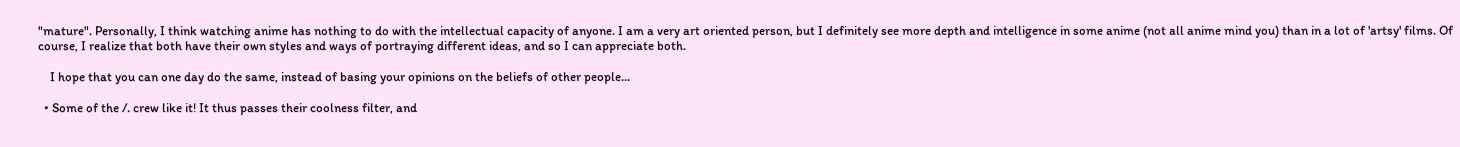"mature". Personally, I think watching anime has nothing to do with the intellectual capacity of anyone. I am a very art oriented person, but I definitely see more depth and intelligence in some anime (not all anime mind you) than in a lot of 'artsy' films. Of course, I realize that both have their own styles and ways of portraying different ideas, and so I can appreciate both.

    I hope that you can one day do the same, instead of basing your opinions on the beliefs of other people...

  • Some of the /. crew like it! It thus passes their coolness filter, and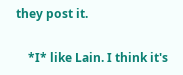they post it.

    *I* like Lain. I think it's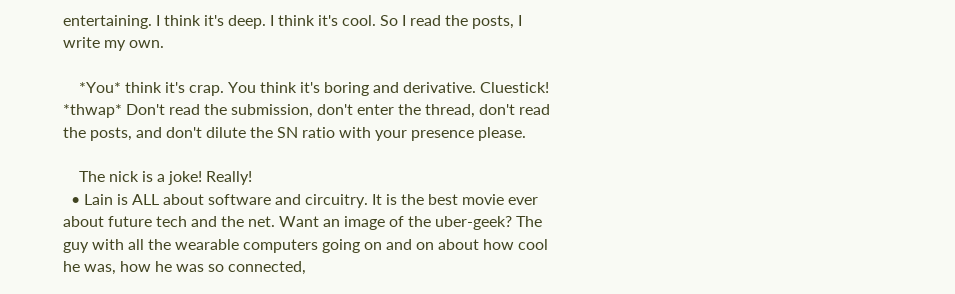entertaining. I think it's deep. I think it's cool. So I read the posts, I write my own.

    *You* think it's crap. You think it's boring and derivative. Cluestick! *thwap* Don't read the submission, don't enter the thread, don't read the posts, and don't dilute the SN ratio with your presence please.

    The nick is a joke! Really!
  • Lain is ALL about software and circuitry. It is the best movie ever about future tech and the net. Want an image of the uber-geek? The guy with all the wearable computers going on and on about how cool he was, how he was so connected,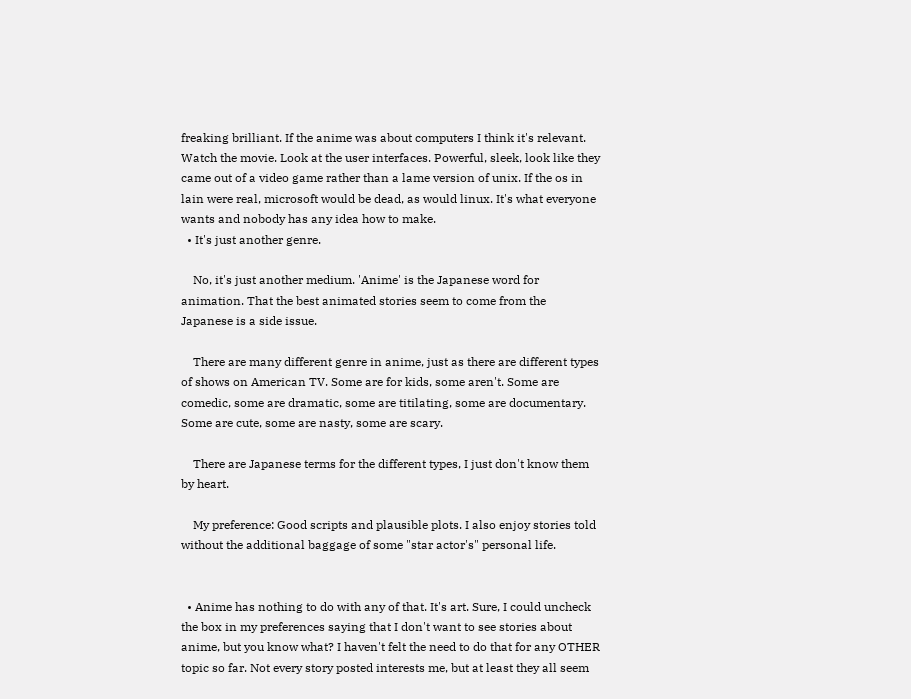freaking brilliant. If the anime was about computers I think it's relevant. Watch the movie. Look at the user interfaces. Powerful, sleek, look like they came out of a video game rather than a lame version of unix. If the os in lain were real, microsoft would be dead, as would linux. It's what everyone wants and nobody has any idea how to make.
  • It's just another genre.

    No, it's just another medium. 'Anime' is the Japanese word for animation. That the best animated stories seem to come from the Japanese is a side issue.

    There are many different genre in anime, just as there are different types of shows on American TV. Some are for kids, some aren't. Some are comedic, some are dramatic, some are titilating, some are documentary. Some are cute, some are nasty, some are scary.

    There are Japanese terms for the different types, I just don't know them by heart.

    My preference: Good scripts and plausible plots. I also enjoy stories told without the additional baggage of some "star actor's" personal life.


  • Anime has nothing to do with any of that. It's art. Sure, I could uncheck the box in my preferences saying that I don't want to see stories about anime, but you know what? I haven't felt the need to do that for any OTHER topic so far. Not every story posted interests me, but at least they all seem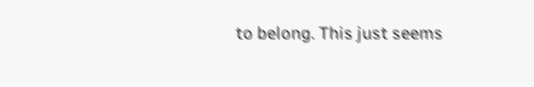to belong. This just seems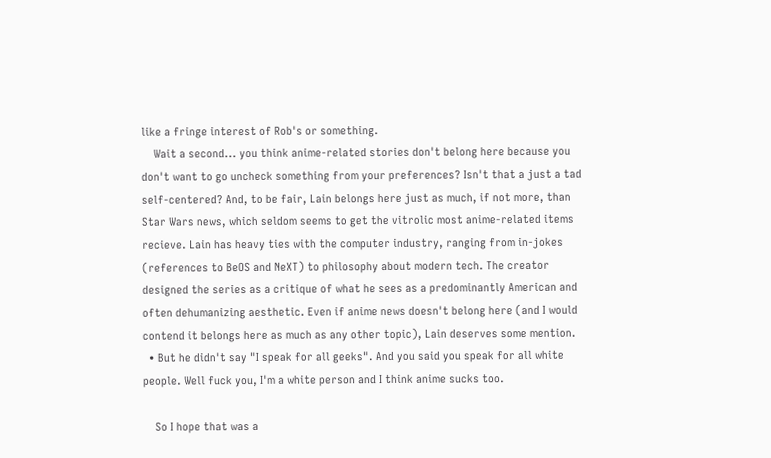like a fringe interest of Rob's or something.
    Wait a second... you think anime-related stories don't belong here because you don't want to go uncheck something from your preferences? Isn't that a just a tad self-centered? And, to be fair, Lain belongs here just as much, if not more, than Star Wars news, which seldom seems to get the vitrolic most anime-related items recieve. Lain has heavy ties with the computer industry, ranging from in-jokes (references to BeOS and NeXT) to philosophy about modern tech. The creator designed the series as a critique of what he sees as a predominantly American and often dehumanizing aesthetic. Even if anime news doesn't belong here (and I would contend it belongs here as much as any other topic), Lain deserves some mention.
  • But he didn't say "I speak for all geeks". And you said you speak for all white people. Well fuck you, I'm a white person and I think anime sucks too.

    So I hope that was a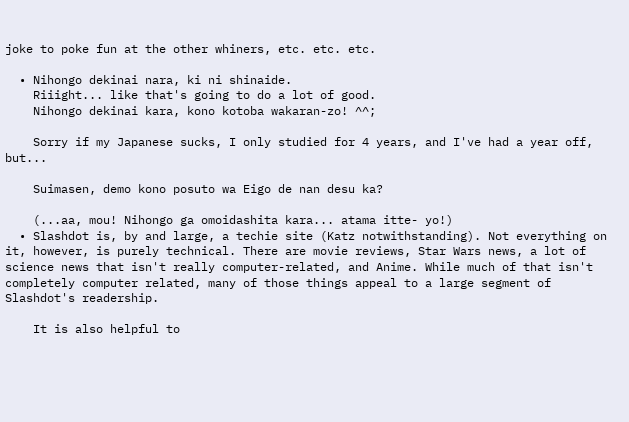joke to poke fun at the other whiners, etc. etc. etc.

  • Nihongo dekinai nara, ki ni shinaide.
    Riiight... like that's going to do a lot of good.
    Nihongo dekinai kara, kono kotoba wakaran-zo! ^^;

    Sorry if my Japanese sucks, I only studied for 4 years, and I've had a year off, but...

    Suimasen, demo kono posuto wa Eigo de nan desu ka?

    (...aa, mou! Nihongo ga omoidashita kara... atama itte- yo!)
  • Slashdot is, by and large, a techie site (Katz notwithstanding). Not everything on it, however, is purely technical. There are movie reviews, Star Wars news, a lot of science news that isn't really computer-related, and Anime. While much of that isn't completely computer related, many of those things appeal to a large segment of Slashdot's readership.

    It is also helpful to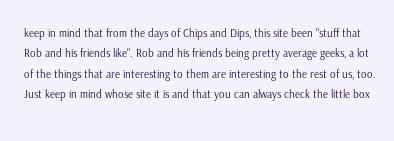keep in mind that from the days of Chips and Dips, this site been "stuff that Rob and his friends like". Rob and his friends being pretty average geeks, a lot of the things that are interesting to them are interesting to the rest of us, too. Just keep in mind whose site it is and that you can always check the little box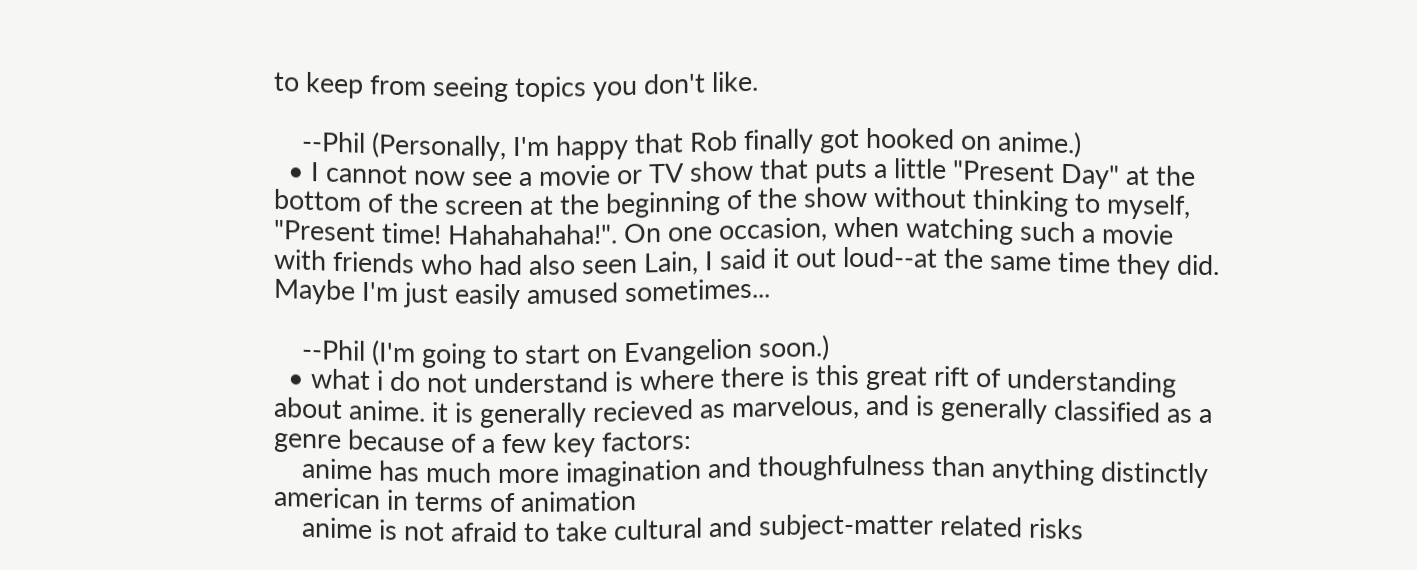to keep from seeing topics you don't like.

    --Phil (Personally, I'm happy that Rob finally got hooked on anime.)
  • I cannot now see a movie or TV show that puts a little "Present Day" at the bottom of the screen at the beginning of the show without thinking to myself, "Present time! Hahahahaha!". On one occasion, when watching such a movie with friends who had also seen Lain, I said it out loud--at the same time they did. Maybe I'm just easily amused sometimes...

    --Phil (I'm going to start on Evangelion soon.)
  • what i do not understand is where there is this great rift of understanding about anime. it is generally recieved as marvelous, and is generally classified as a genre because of a few key factors:
    anime has much more imagination and thoughfulness than anything distinctly american in terms of animation
    anime is not afraid to take cultural and subject-matter related risks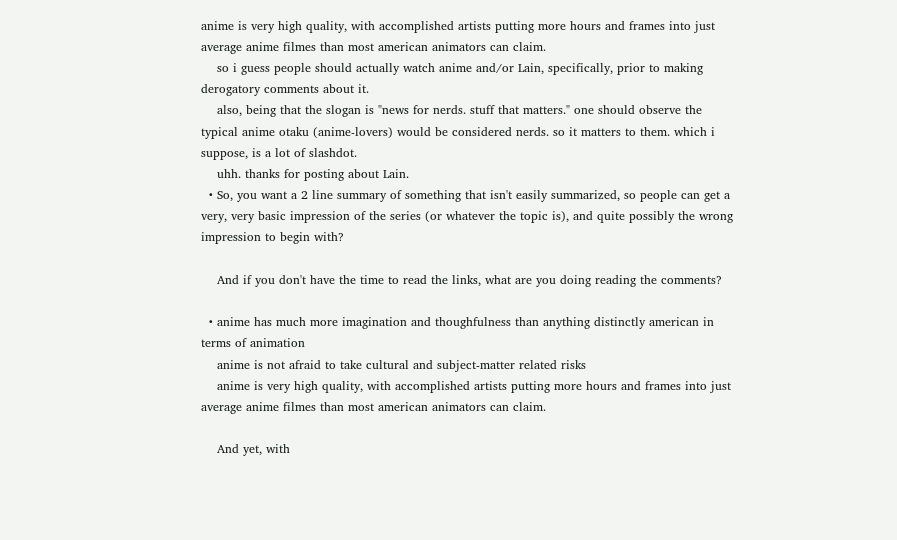anime is very high quality, with accomplished artists putting more hours and frames into just average anime filmes than most american animators can claim.
    so i guess people should actually watch anime and/or Lain, specifically, prior to making derogatory comments about it.
    also, being that the slogan is "news for nerds. stuff that matters." one should observe the typical anime otaku (anime-lovers) would be considered nerds. so it matters to them. which i suppose, is a lot of slashdot.
    uhh. thanks for posting about Lain.
  • So, you want a 2 line summary of something that isn't easily summarized, so people can get a very, very basic impression of the series (or whatever the topic is), and quite possibly the wrong impression to begin with?

    And if you don't have the time to read the links, what are you doing reading the comments?

  • anime has much more imagination and thoughfulness than anything distinctly american in terms of animation
    anime is not afraid to take cultural and subject-matter related risks
    anime is very high quality, with accomplished artists putting more hours and frames into just average anime filmes than most american animators can claim.

    And yet, with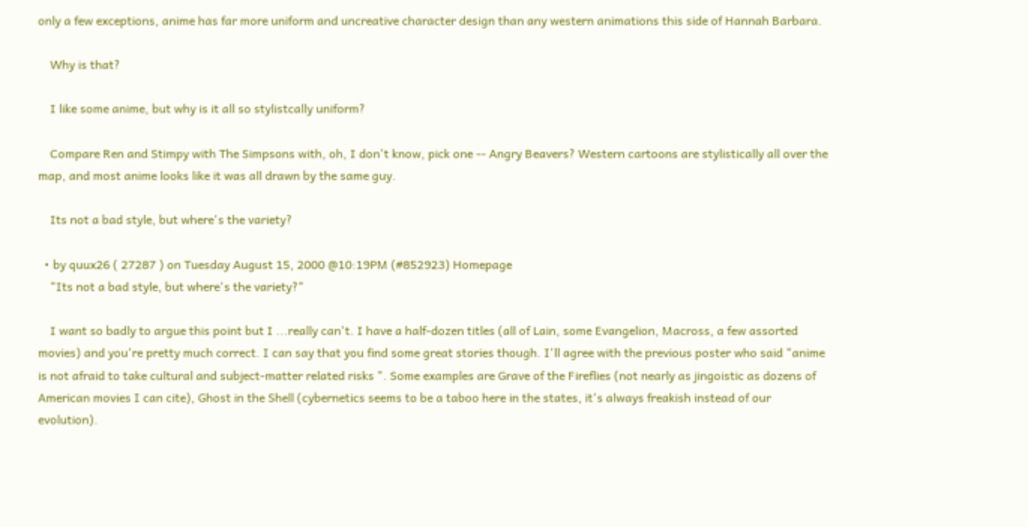only a few exceptions, anime has far more uniform and uncreative character design than any western animations this side of Hannah Barbara.

    Why is that?

    I like some anime, but why is it all so stylistcally uniform?

    Compare Ren and Stimpy with The Simpsons with, oh, I don't know, pick one -- Angry Beavers? Western cartoons are stylistically all over the map, and most anime looks like it was all drawn by the same guy.

    Its not a bad style, but where's the variety?

  • by quux26 ( 27287 ) on Tuesday August 15, 2000 @10:19PM (#852923) Homepage
    "Its not a bad style, but where's the variety?"

    I want so badly to argue this point but I ...really can't. I have a half-dozen titles (all of Lain, some Evangelion, Macross, a few assorted movies) and you're pretty much correct. I can say that you find some great stories though. I'll agree with the previous poster who said "anime is not afraid to take cultural and subject-matter related risks ". Some examples are Grave of the Fireflies (not nearly as jingoistic as dozens of American movies I can cite), Ghost in the Shell (cybernetics seems to be a taboo here in the states, it's always freakish instead of our evolution).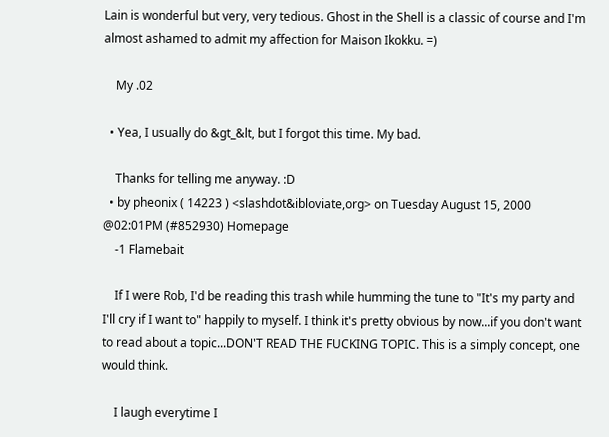Lain is wonderful but very, very tedious. Ghost in the Shell is a classic of course and I'm almost ashamed to admit my affection for Maison Ikokku. =)

    My .02

  • Yea, I usually do &gt_&lt, but I forgot this time. My bad.

    Thanks for telling me anyway. :D
  • by pheonix ( 14223 ) <slashdot&ibloviate,org> on Tuesday August 15, 2000 @02:01PM (#852930) Homepage
    -1 Flamebait

    If I were Rob, I'd be reading this trash while humming the tune to "It's my party and I'll cry if I want to" happily to myself. I think it's pretty obvious by now...if you don't want to read about a topic...DON'T READ THE FUCKING TOPIC. This is a simply concept, one would think.

    I laugh everytime I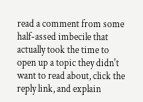read a comment from some half-assed imbecile that actually took the time to open up a topic they didn't want to read about, click the reply link, and explain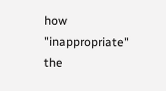how "inappropriate" the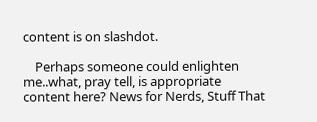content is on slashdot.

    Perhaps someone could enlighten me..what, pray tell, is appropriate content here? News for Nerds, Stuff That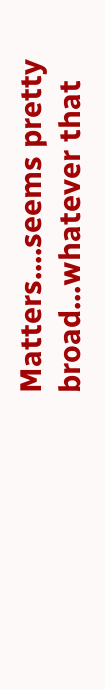Matters....seems pretty broad...whatever that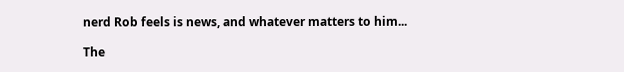nerd Rob feels is news, and whatever matters to him...

The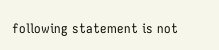following statement is not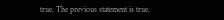true. The previous statement is true.